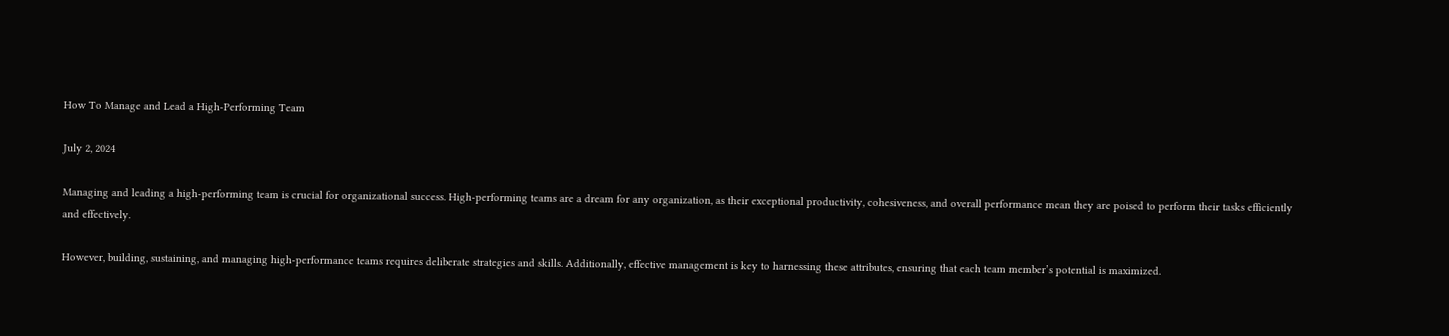How To Manage and Lead a High-Performing Team

July 2, 2024

Managing and leading a high-performing team is crucial for organizational success. High-performing teams are a dream for any organization, as their exceptional productivity, cohesiveness, and overall performance mean they are poised to perform their tasks efficiently and effectively.

However, building, sustaining, and managing high-performance teams requires deliberate strategies and skills. Additionally, effective management is key to harnessing these attributes, ensuring that each team member’s potential is maximized.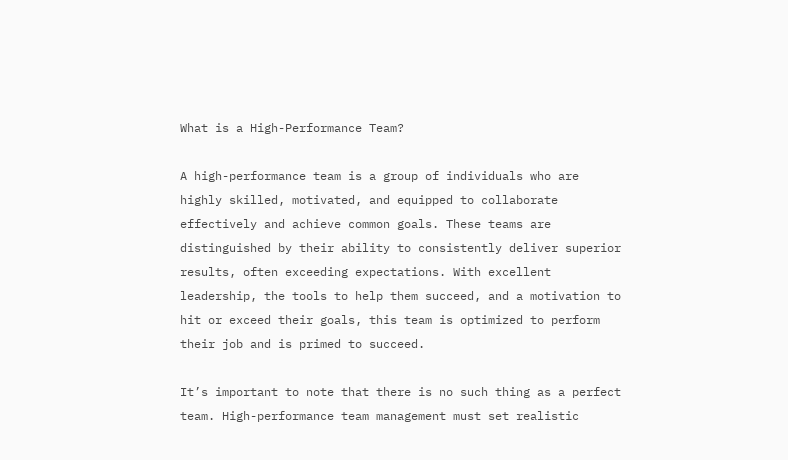What is a High-Performance Team?

A high-performance team is a group of individuals who are highly skilled, motivated, and equipped to collaborate effectively and achieve common goals. These teams are distinguished by their ability to consistently deliver superior results, often exceeding expectations. With excellent leadership, the tools to help them succeed, and a motivation to hit or exceed their goals, this team is optimized to perform their job and is primed to succeed.

It’s important to note that there is no such thing as a perfect team. High-performance team management must set realistic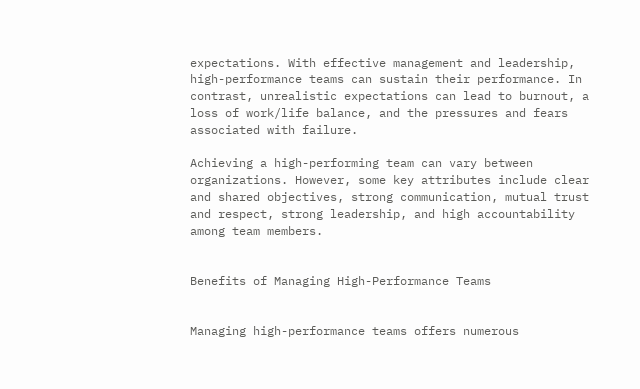expectations. With effective management and leadership, high-performance teams can sustain their performance. In contrast, unrealistic expectations can lead to burnout, a loss of work/life balance, and the pressures and fears associated with failure.

Achieving a high-performing team can vary between organizations. However, some key attributes include clear and shared objectives, strong communication, mutual trust and respect, strong leadership, and high accountability among team members.


Benefits of Managing High-Performance Teams


Managing high-performance teams offers numerous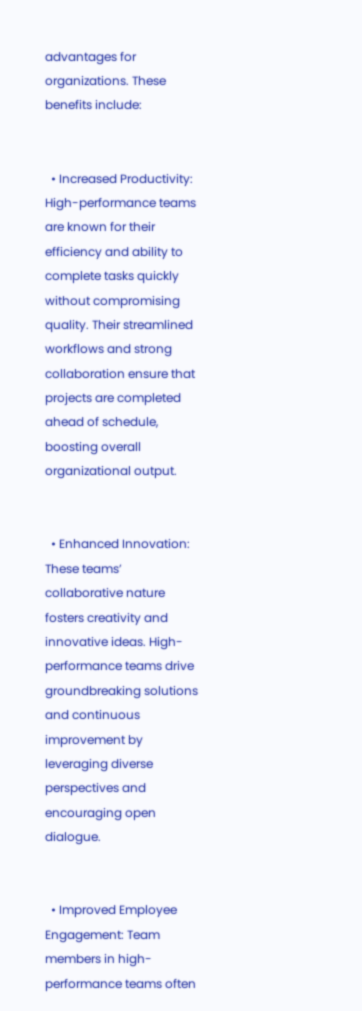advantages for organizations. These benefits include:


  • Increased Productivity: High-performance teams are known for their efficiency and ability to complete tasks quickly without compromising quality. Their streamlined workflows and strong collaboration ensure that projects are completed ahead of schedule, boosting overall organizational output.


  • Enhanced Innovation: These teams’ collaborative nature fosters creativity and innovative ideas. High-performance teams drive groundbreaking solutions and continuous improvement by leveraging diverse perspectives and encouraging open dialogue.


  • Improved Employee Engagement: Team members in high-performance teams often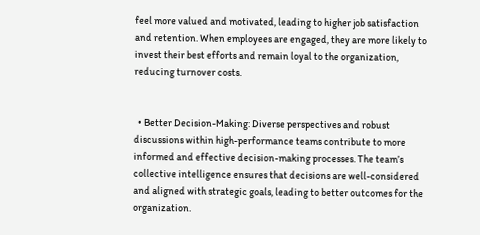feel more valued and motivated, leading to higher job satisfaction and retention. When employees are engaged, they are more likely to invest their best efforts and remain loyal to the organization, reducing turnover costs.


  • Better Decision-Making: Diverse perspectives and robust discussions within high-performance teams contribute to more informed and effective decision-making processes. The team’s collective intelligence ensures that decisions are well-considered and aligned with strategic goals, leading to better outcomes for the organization.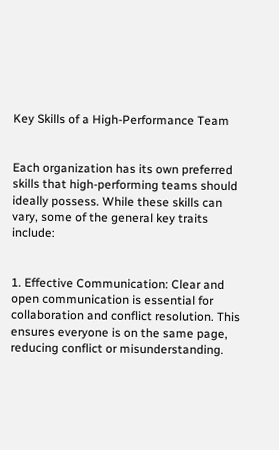Key Skills of a High-Performance Team


Each organization has its own preferred skills that high-performing teams should ideally possess. While these skills can vary, some of the general key traits include:


1. Effective Communication: Clear and open communication is essential for collaboration and conflict resolution. This ensures everyone is on the same page, reducing conflict or misunderstanding.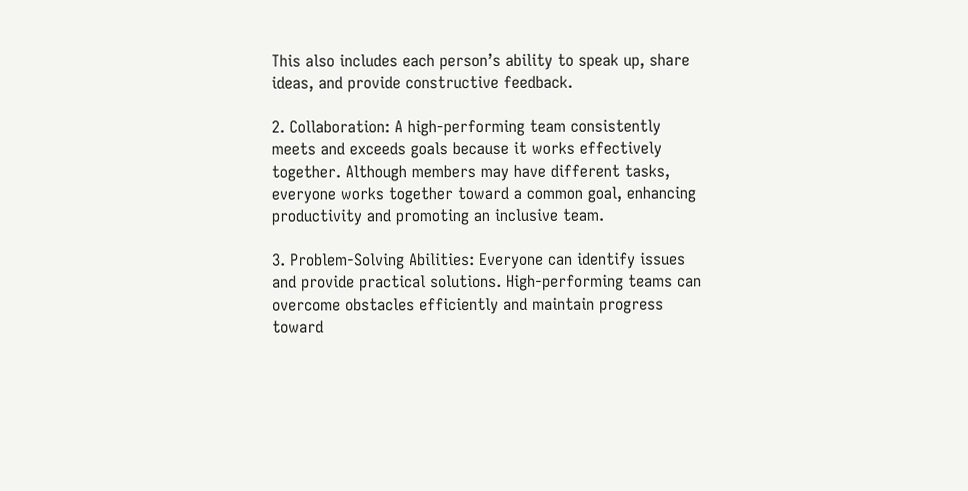This also includes each person’s ability to speak up, share ideas, and provide constructive feedback.

2. Collaboration: A high-performing team consistently meets and exceeds goals because it works effectively together. Although members may have different tasks, everyone works together toward a common goal, enhancing productivity and promoting an inclusive team.

3. Problem-Solving Abilities: Everyone can identify issues and provide practical solutions. High-performing teams can overcome obstacles efficiently and maintain progress toward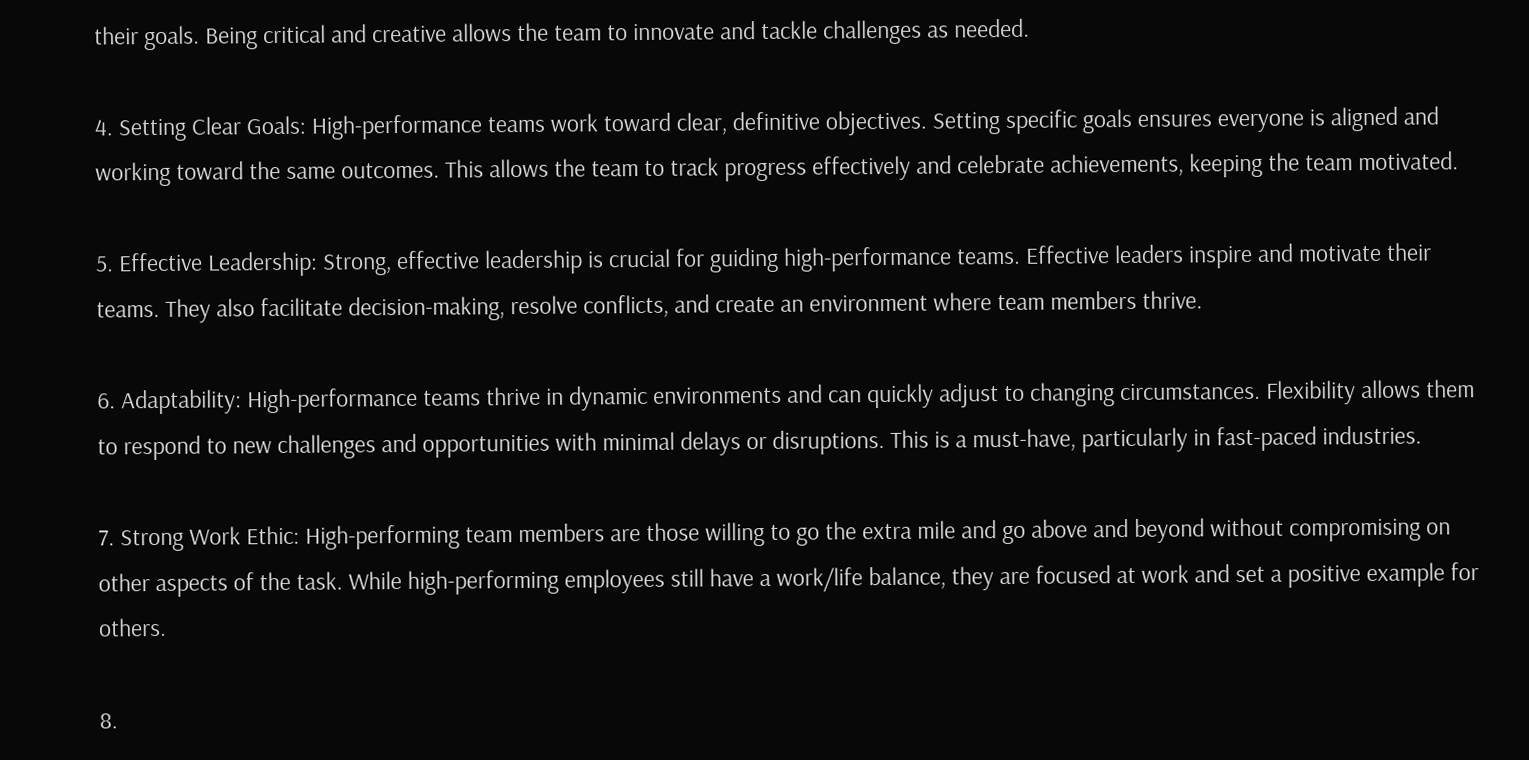their goals. Being critical and creative allows the team to innovate and tackle challenges as needed.

4. Setting Clear Goals: High-performance teams work toward clear, definitive objectives. Setting specific goals ensures everyone is aligned and working toward the same outcomes. This allows the team to track progress effectively and celebrate achievements, keeping the team motivated.

5. Effective Leadership: Strong, effective leadership is crucial for guiding high-performance teams. Effective leaders inspire and motivate their teams. They also facilitate decision-making, resolve conflicts, and create an environment where team members thrive.

6. Adaptability: High-performance teams thrive in dynamic environments and can quickly adjust to changing circumstances. Flexibility allows them to respond to new challenges and opportunities with minimal delays or disruptions. This is a must-have, particularly in fast-paced industries.

7. Strong Work Ethic: High-performing team members are those willing to go the extra mile and go above and beyond without compromising on other aspects of the task. While high-performing employees still have a work/life balance, they are focused at work and set a positive example for others.

8.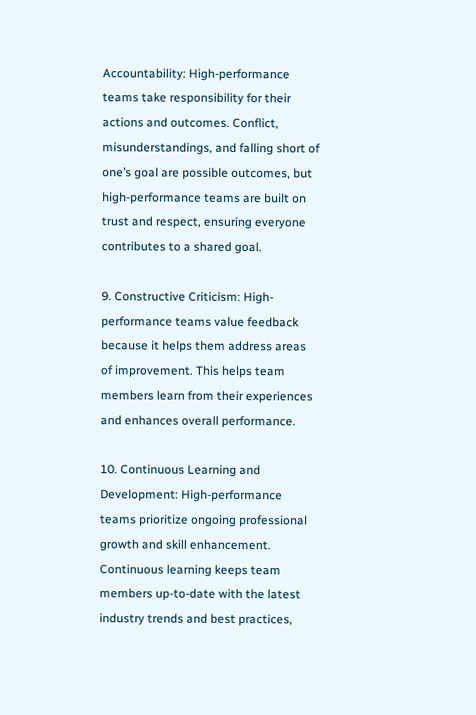Accountability: High-performance teams take responsibility for their actions and outcomes. Conflict, misunderstandings, and falling short of one’s goal are possible outcomes, but high-performance teams are built on trust and respect, ensuring everyone contributes to a shared goal.

9. Constructive Criticism: High-performance teams value feedback because it helps them address areas of improvement. This helps team members learn from their experiences and enhances overall performance.

10. Continuous Learning and Development: High-performance teams prioritize ongoing professional growth and skill enhancement. Continuous learning keeps team members up-to-date with the latest industry trends and best practices,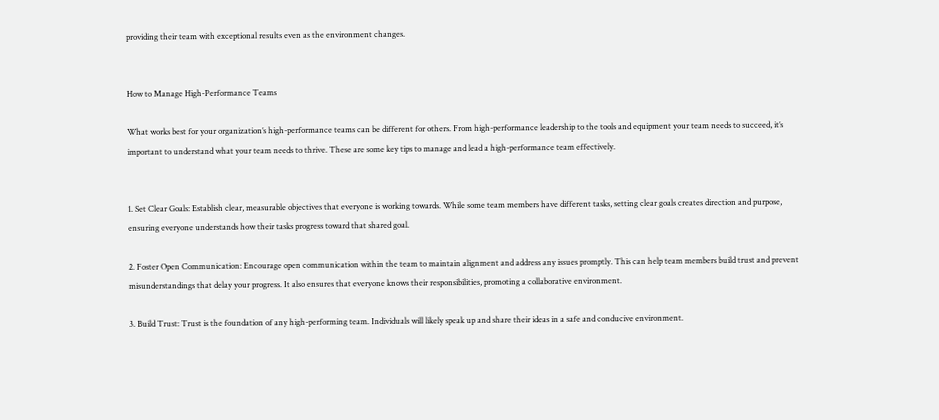providing their team with exceptional results even as the environment changes.


How to Manage High-Performance Teams

What works best for your organization’s high-performance teams can be different for others. From high-performance leadership to the tools and equipment your team needs to succeed, it’s important to understand what your team needs to thrive. These are some key tips to manage and lead a high-performance team effectively.


1. Set Clear Goals: Establish clear, measurable objectives that everyone is working towards. While some team members have different tasks, setting clear goals creates direction and purpose, ensuring everyone understands how their tasks progress toward that shared goal.

2. Foster Open Communication: Encourage open communication within the team to maintain alignment and address any issues promptly. This can help team members build trust and prevent misunderstandings that delay your progress. It also ensures that everyone knows their responsibilities, promoting a collaborative environment.

3. Build Trust: Trust is the foundation of any high-performing team. Individuals will likely speak up and share their ideas in a safe and conducive environment.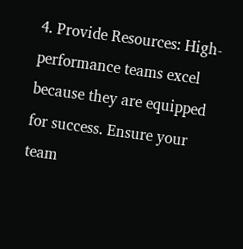4. Provide Resources: High-performance teams excel because they are equipped for success. Ensure your team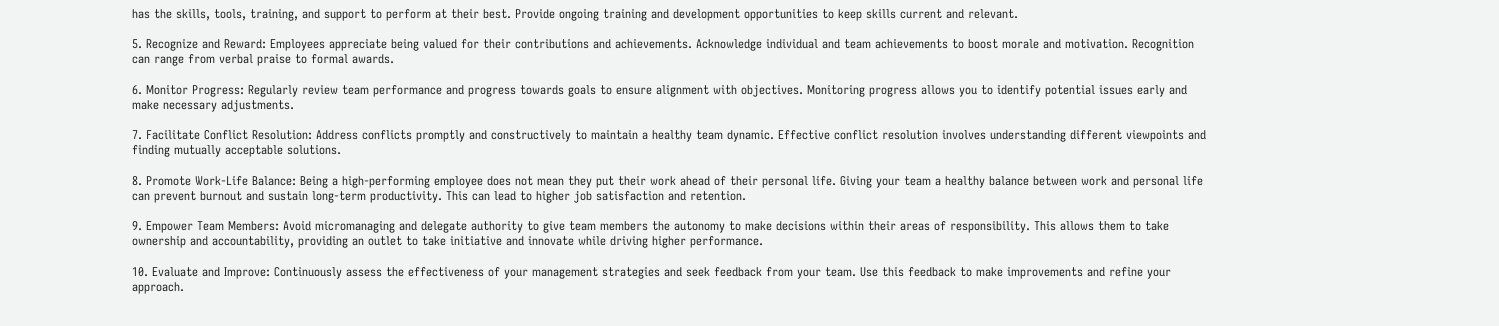has the skills, tools, training, and support to perform at their best. Provide ongoing training and development opportunities to keep skills current and relevant.

5. Recognize and Reward: Employees appreciate being valued for their contributions and achievements. Acknowledge individual and team achievements to boost morale and motivation. Recognition can range from verbal praise to formal awards.

6. Monitor Progress: Regularly review team performance and progress towards goals to ensure alignment with objectives. Monitoring progress allows you to identify potential issues early and make necessary adjustments.

7. Facilitate Conflict Resolution: Address conflicts promptly and constructively to maintain a healthy team dynamic. Effective conflict resolution involves understanding different viewpoints and finding mutually acceptable solutions.

8. Promote Work-Life Balance: Being a high-performing employee does not mean they put their work ahead of their personal life. Giving your team a healthy balance between work and personal life can prevent burnout and sustain long-term productivity. This can lead to higher job satisfaction and retention.

9. Empower Team Members: Avoid micromanaging and delegate authority to give team members the autonomy to make decisions within their areas of responsibility. This allows them to take ownership and accountability, providing an outlet to take initiative and innovate while driving higher performance.

10. Evaluate and Improve: Continuously assess the effectiveness of your management strategies and seek feedback from your team. Use this feedback to make improvements and refine your approach.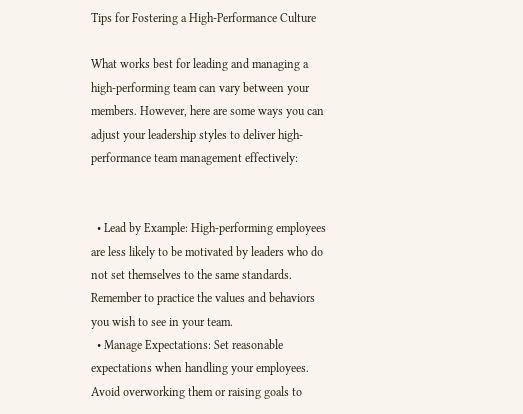Tips for Fostering a High-Performance Culture

What works best for leading and managing a high-performing team can vary between your members. However, here are some ways you can adjust your leadership styles to deliver high-performance team management effectively:


  • Lead by Example: High-performing employees are less likely to be motivated by leaders who do not set themselves to the same standards. Remember to practice the values and behaviors you wish to see in your team.
  • Manage Expectations: Set reasonable expectations when handling your employees. Avoid overworking them or raising goals to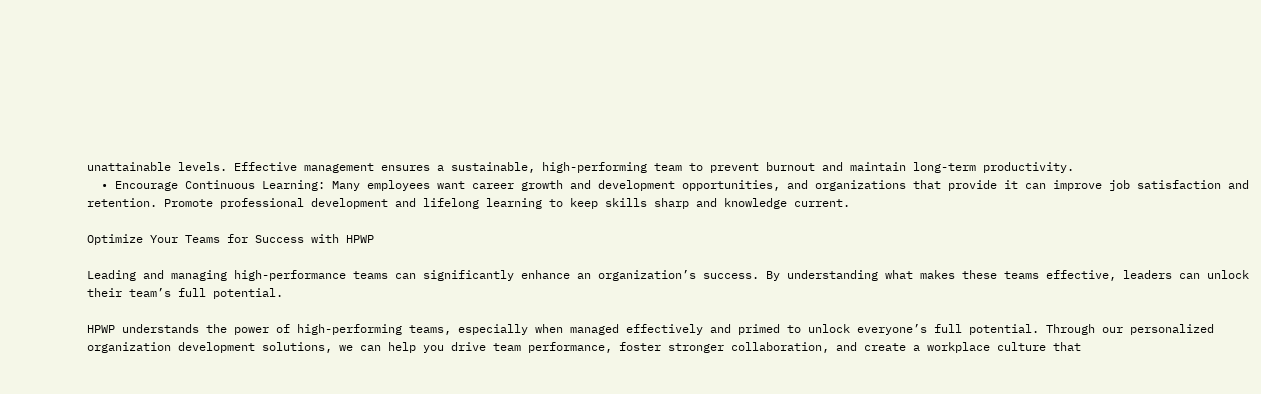unattainable levels. Effective management ensures a sustainable, high-performing team to prevent burnout and maintain long-term productivity.
  • Encourage Continuous Learning: Many employees want career growth and development opportunities, and organizations that provide it can improve job satisfaction and retention. Promote professional development and lifelong learning to keep skills sharp and knowledge current.

Optimize Your Teams for Success with HPWP

Leading and managing high-performance teams can significantly enhance an organization’s success. By understanding what makes these teams effective, leaders can unlock their team’s full potential.

HPWP understands the power of high-performing teams, especially when managed effectively and primed to unlock everyone’s full potential. Through our personalized organization development solutions, we can help you drive team performance, foster stronger collaboration, and create a workplace culture that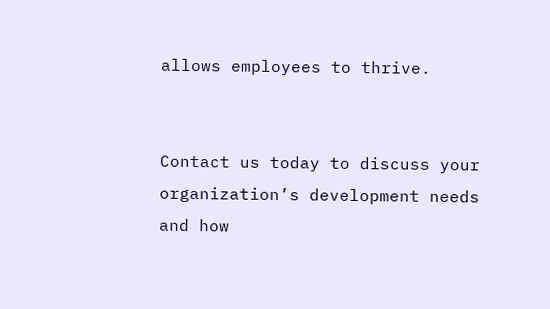allows employees to thrive.


Contact us today to discuss your organization’s development needs and how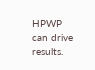HPWP can drive results.